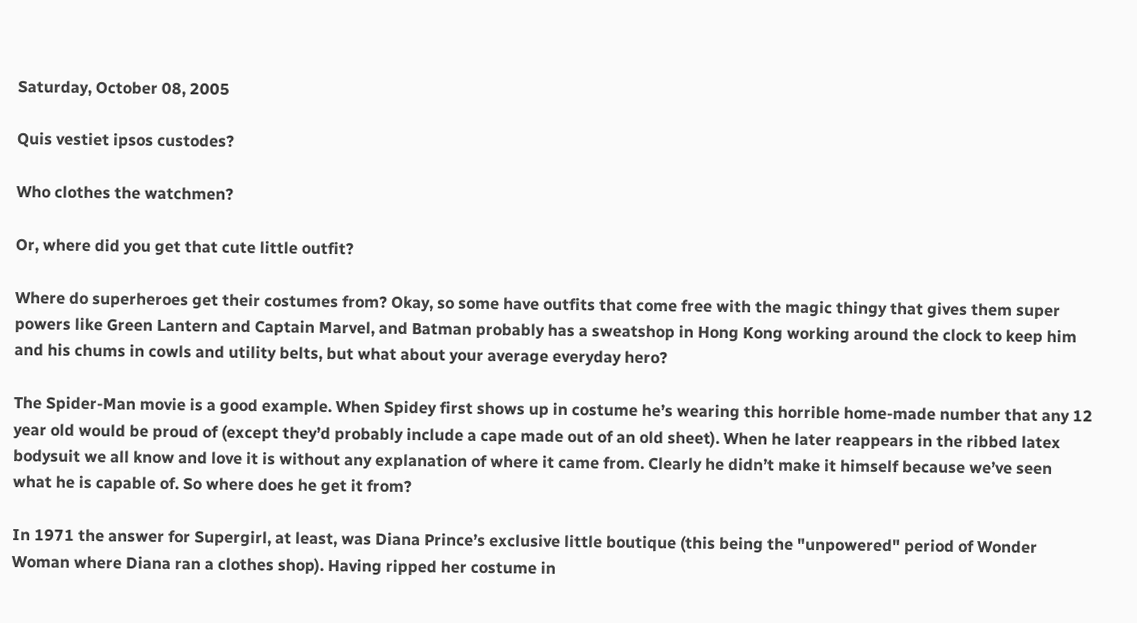Saturday, October 08, 2005

Quis vestiet ipsos custodes?

Who clothes the watchmen?

Or, where did you get that cute little outfit?

Where do superheroes get their costumes from? Okay, so some have outfits that come free with the magic thingy that gives them super powers like Green Lantern and Captain Marvel, and Batman probably has a sweatshop in Hong Kong working around the clock to keep him and his chums in cowls and utility belts, but what about your average everyday hero?

The Spider-Man movie is a good example. When Spidey first shows up in costume he’s wearing this horrible home-made number that any 12 year old would be proud of (except they’d probably include a cape made out of an old sheet). When he later reappears in the ribbed latex bodysuit we all know and love it is without any explanation of where it came from. Clearly he didn’t make it himself because we’ve seen what he is capable of. So where does he get it from?

In 1971 the answer for Supergirl, at least, was Diana Prince’s exclusive little boutique (this being the "unpowered" period of Wonder Woman where Diana ran a clothes shop). Having ripped her costume in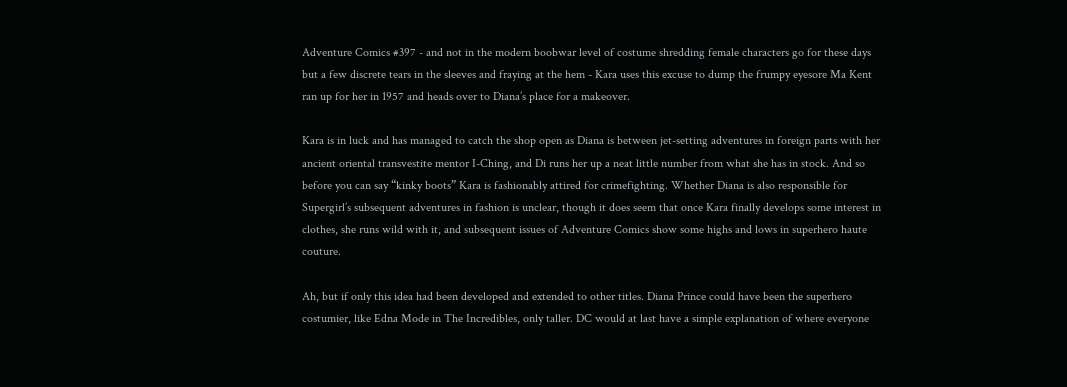Adventure Comics #397 - and not in the modern boobwar level of costume shredding female characters go for these days but a few discrete tears in the sleeves and fraying at the hem - Kara uses this excuse to dump the frumpy eyesore Ma Kent ran up for her in 1957 and heads over to Diana’s place for a makeover.

Kara is in luck and has managed to catch the shop open as Diana is between jet-setting adventures in foreign parts with her ancient oriental transvestite mentor I-Ching, and Di runs her up a neat little number from what she has in stock. And so before you can say “kinky boots” Kara is fashionably attired for crimefighting. Whether Diana is also responsible for Supergirl’s subsequent adventures in fashion is unclear, though it does seem that once Kara finally develops some interest in clothes, she runs wild with it, and subsequent issues of Adventure Comics show some highs and lows in superhero haute couture.

Ah, but if only this idea had been developed and extended to other titles. Diana Prince could have been the superhero costumier, like Edna Mode in The Incredibles, only taller. DC would at last have a simple explanation of where everyone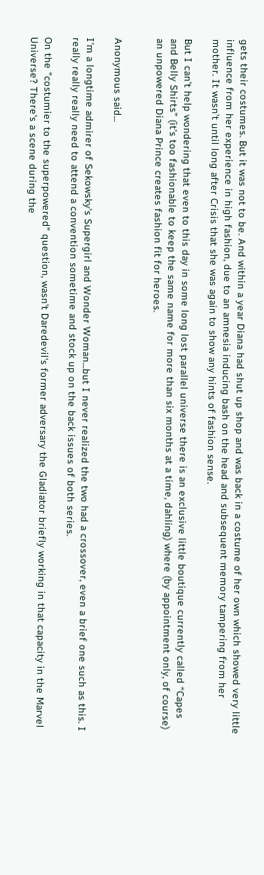gets their costumes. But it was not to be. And within a year Diana had shut up shop and was back in a costume of her own which showed very little influence from her experience in high fashion, due to an amnesia inducing bash on the head and subsequent memory tampering from her mother. It wasn’t until long after Crisis that she was again to show any hints of fashion sense.

But I can’t help wondering that even to this day in some long lost parallel universe there is an exclusive little boutique currently called “Capes and Belly Shirts” (it’s too fashionable to keep the same name for more than six months at a time, dahling) where (by appointment only, of course) an unpowered Diana Prince creates fashion fit for heroes.


Anonymous said...

I'm a longtime admirer of Sekowsky's Supergirl and Wonder Woman...but I never realized the two had a crossover, even a brief one such as this. I really really really need to attend a convention sometime and stock up on the back issues of both series.

On the "costumier to the superpowered" question, wasn't Daredevil's former adversary the Gladiator briefly working in that capacity in the Marvel Universe? There's a scene during the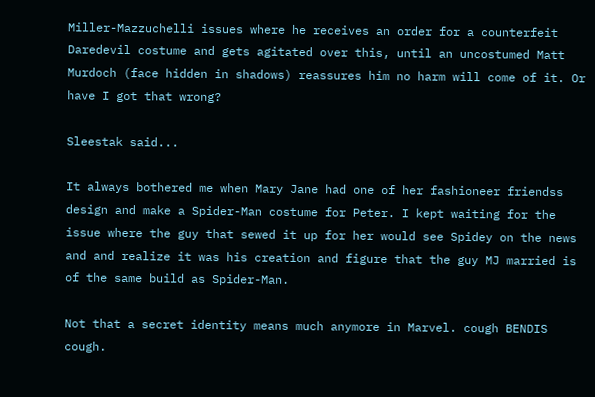Miller-Mazzuchelli issues where he receives an order for a counterfeit Daredevil costume and gets agitated over this, until an uncostumed Matt Murdoch (face hidden in shadows) reassures him no harm will come of it. Or have I got that wrong?

Sleestak said...

It always bothered me when Mary Jane had one of her fashioneer friendss design and make a Spider-Man costume for Peter. I kept waiting for the issue where the guy that sewed it up for her would see Spidey on the news and and realize it was his creation and figure that the guy MJ married is of the same build as Spider-Man.

Not that a secret identity means much anymore in Marvel. cough BENDIS cough.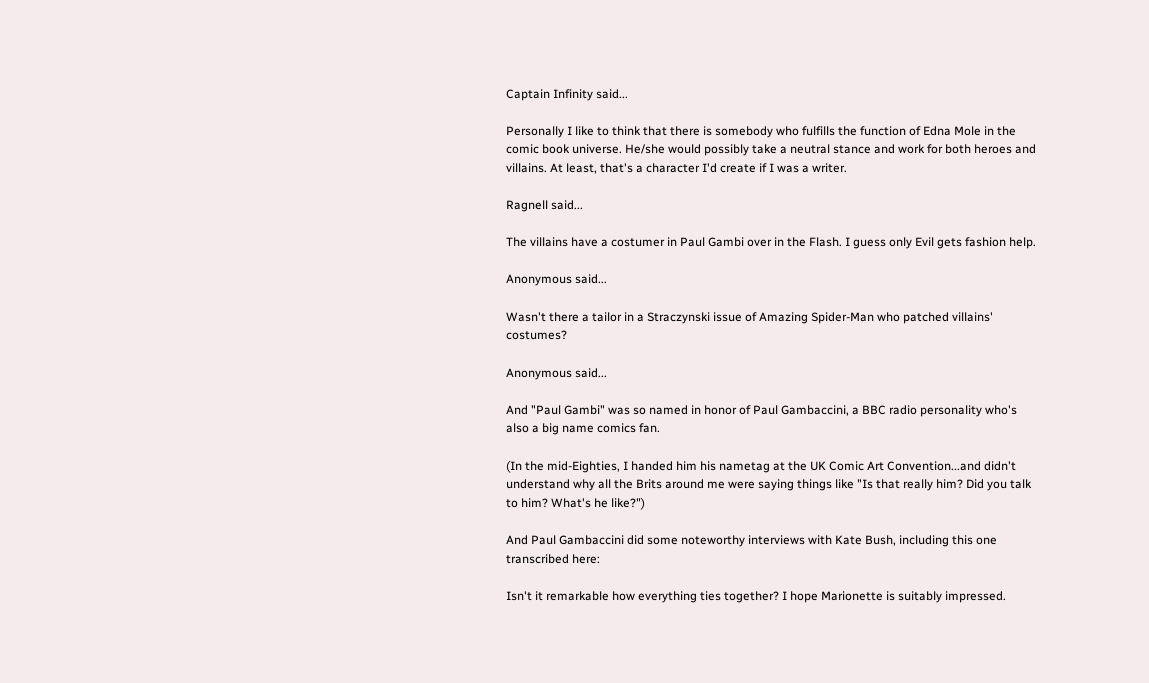Captain Infinity said...

Personally I like to think that there is somebody who fulfills the function of Edna Mole in the comic book universe. He/she would possibly take a neutral stance and work for both heroes and villains. At least, that's a character I'd create if I was a writer.

Ragnell said...

The villains have a costumer in Paul Gambi over in the Flash. I guess only Evil gets fashion help.

Anonymous said...

Wasn't there a tailor in a Straczynski issue of Amazing Spider-Man who patched villains' costumes?

Anonymous said...

And "Paul Gambi" was so named in honor of Paul Gambaccini, a BBC radio personality who's also a big name comics fan.

(In the mid-Eighties, I handed him his nametag at the UK Comic Art Convention...and didn't understand why all the Brits around me were saying things like "Is that really him? Did you talk to him? What's he like?")

And Paul Gambaccini did some noteworthy interviews with Kate Bush, including this one transcribed here:

Isn't it remarkable how everything ties together? I hope Marionette is suitably impressed.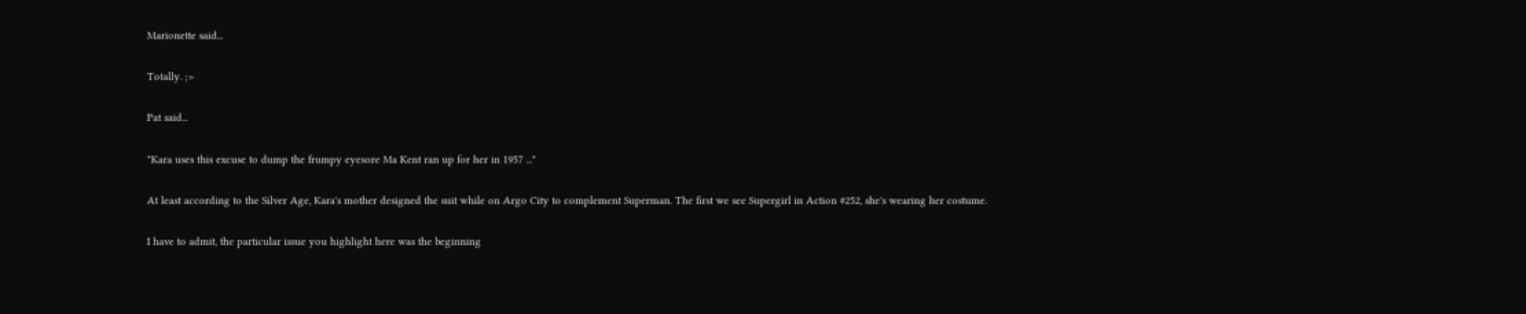Marionette said...

Totally. ;>

Pat said...

"Kara uses this excuse to dump the frumpy eyesore Ma Kent ran up for her in 1957 ..."

At least according to the Silver Age, Kara's mother designed the suit while on Argo City to complement Superman. The first we see Supergirl in Action #252, she's wearing her costume.

I have to admit, the particular issue you highlight here was the beginning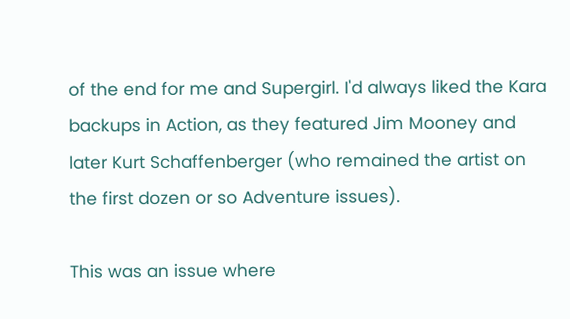of the end for me and Supergirl. I'd always liked the Kara backups in Action, as they featured Jim Mooney and later Kurt Schaffenberger (who remained the artist on the first dozen or so Adventure issues).

This was an issue where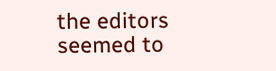the editors seemed to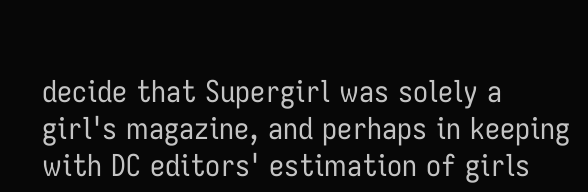decide that Supergirl was solely a girl's magazine, and perhaps in keeping with DC editors' estimation of girls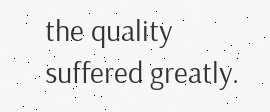the quality suffered greatly.